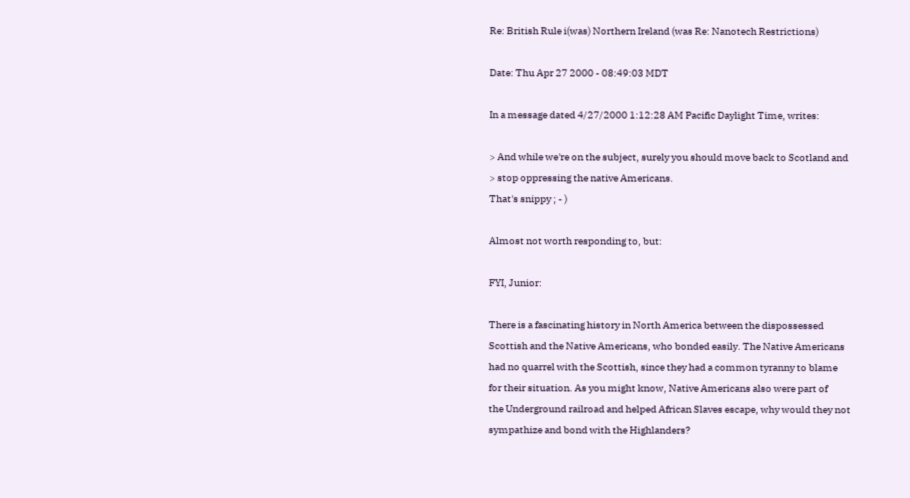Re: British Rule i(was) Northern Ireland (was Re: Nanotech Restrictions)

Date: Thu Apr 27 2000 - 08:49:03 MDT

In a message dated 4/27/2000 1:12:28 AM Pacific Daylight Time, writes:

> And while we're on the subject, surely you should move back to Scotland and
> stop oppressing the native Americans.
That's snippy ; - )

Almost not worth responding to, but:

FYI, Junior:

There is a fascinating history in North America between the dispossessed
Scottish and the Native Americans, who bonded easily. The Native Americans
had no quarrel with the Scottish, since they had a common tyranny to blame
for their situation. As you might know, Native Americans also were part of
the Underground railroad and helped African Slaves escape, why would they not
sympathize and bond with the Highlanders?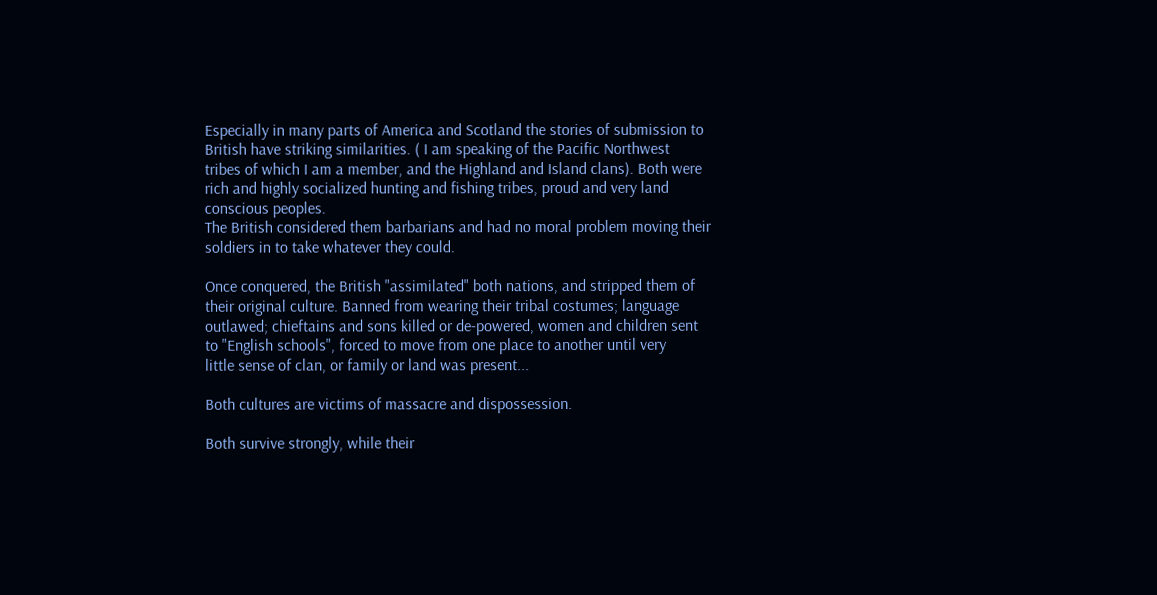Especially in many parts of America and Scotland the stories of submission to
British have striking similarities. ( I am speaking of the Pacific Northwest
tribes of which I am a member, and the Highland and Island clans). Both were
rich and highly socialized hunting and fishing tribes, proud and very land
conscious peoples.
The British considered them barbarians and had no moral problem moving their
soldiers in to take whatever they could.

Once conquered, the British "assimilated" both nations, and stripped them of
their original culture. Banned from wearing their tribal costumes; language
outlawed; chieftains and sons killed or de-powered, women and children sent
to "English schools", forced to move from one place to another until very
little sense of clan, or family or land was present...

Both cultures are victims of massacre and dispossession.

Both survive strongly, while their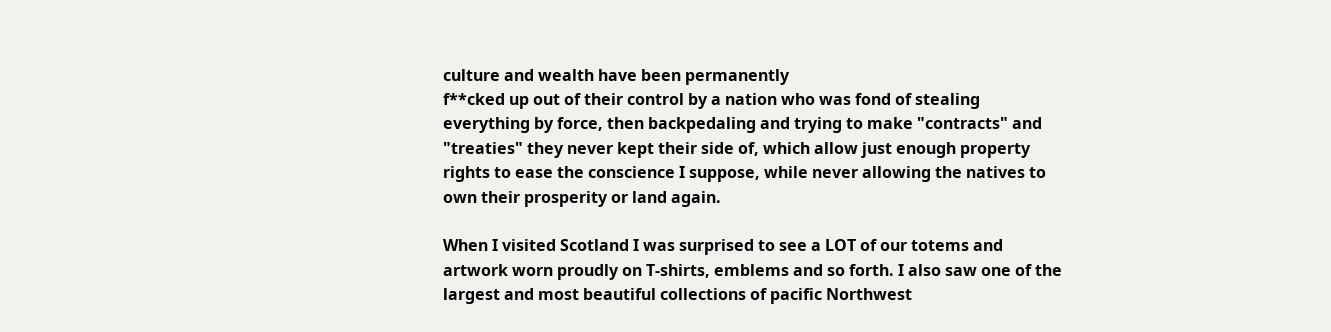culture and wealth have been permanently
f**cked up out of their control by a nation who was fond of stealing
everything by force, then backpedaling and trying to make "contracts" and
"treaties" they never kept their side of, which allow just enough property
rights to ease the conscience I suppose, while never allowing the natives to
own their prosperity or land again.

When I visited Scotland I was surprised to see a LOT of our totems and
artwork worn proudly on T-shirts, emblems and so forth. I also saw one of the
largest and most beautiful collections of pacific Northwest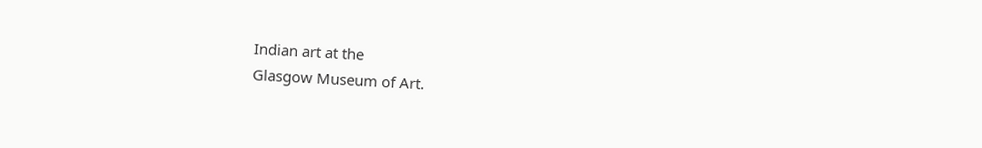Indian art at the
Glasgow Museum of Art.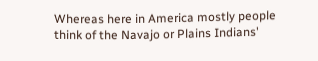Whereas here in America mostly people think of the Navajo or Plains Indians'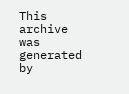This archive was generated by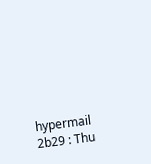hypermail 2b29 : Thu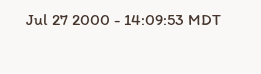Jul 27 2000 - 14:09:53 MDT